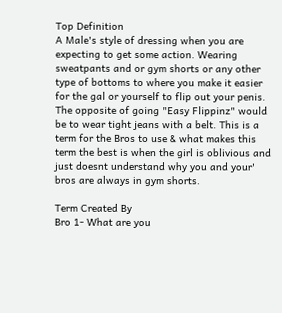Top Definition
A Male's style of dressing when you are expecting to get some action. Wearing sweatpants and or gym shorts or any other type of bottoms to where you make it easier for the gal or yourself to flip out your penis. The opposite of going "Easy Flippinz" would be to wear tight jeans with a belt. This is a term for the Bros to use & what makes this term the best is when the girl is oblivious and just doesnt understand why you and your' bros are always in gym shorts.

Term Created By
Bro 1- What are you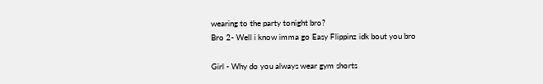wearing to the party tonight bro?
Bro 2- Well i know imma go Easy Flippinz idk bout you bro

Girl - Why do you always wear gym shorts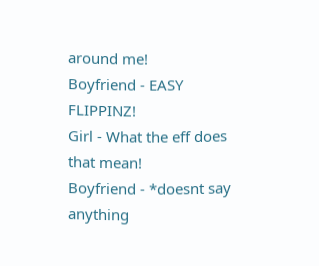around me!
Boyfriend - EASY FLIPPINZ!
Girl - What the eff does that mean!
Boyfriend - *doesnt say anything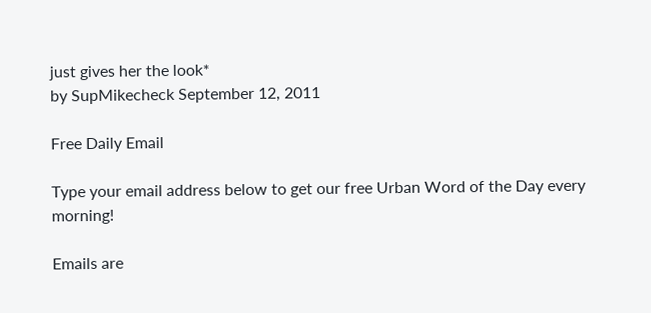just gives her the look*
by SupMikecheck September 12, 2011

Free Daily Email

Type your email address below to get our free Urban Word of the Day every morning!

Emails are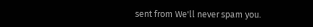sent from We'll never spam you.